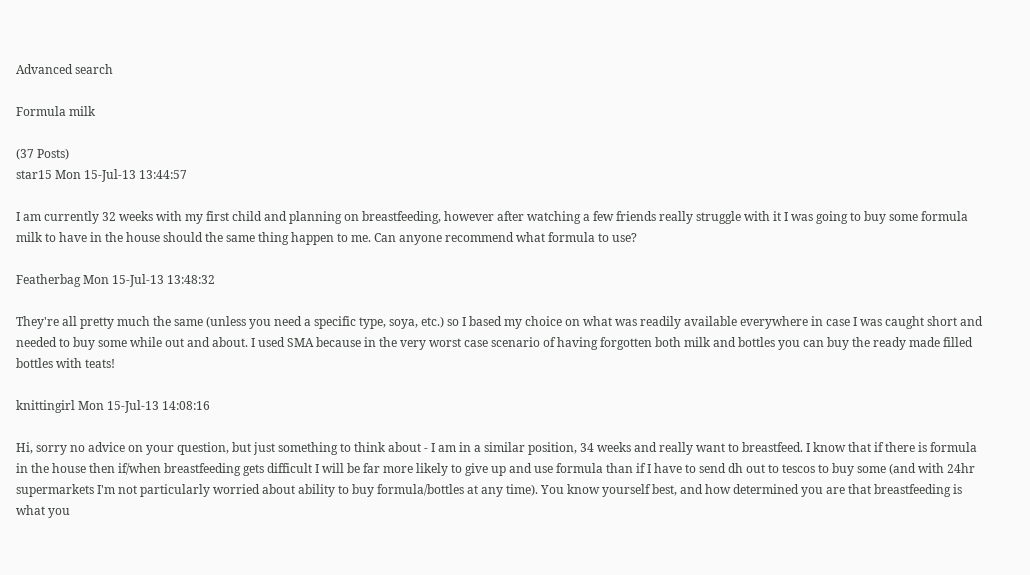Advanced search

Formula milk

(37 Posts)
star15 Mon 15-Jul-13 13:44:57

I am currently 32 weeks with my first child and planning on breastfeeding, however after watching a few friends really struggle with it I was going to buy some formula milk to have in the house should the same thing happen to me. Can anyone recommend what formula to use?

Featherbag Mon 15-Jul-13 13:48:32

They're all pretty much the same (unless you need a specific type, soya, etc.) so I based my choice on what was readily available everywhere in case I was caught short and needed to buy some while out and about. I used SMA because in the very worst case scenario of having forgotten both milk and bottles you can buy the ready made filled bottles with teats!

knittingirl Mon 15-Jul-13 14:08:16

Hi, sorry no advice on your question, but just something to think about - I am in a similar position, 34 weeks and really want to breastfeed. I know that if there is formula in the house then if/when breastfeeding gets difficult I will be far more likely to give up and use formula than if I have to send dh out to tescos to buy some (and with 24hr supermarkets I'm not particularly worried about ability to buy formula/bottles at any time). You know yourself best, and how determined you are that breastfeeding is what you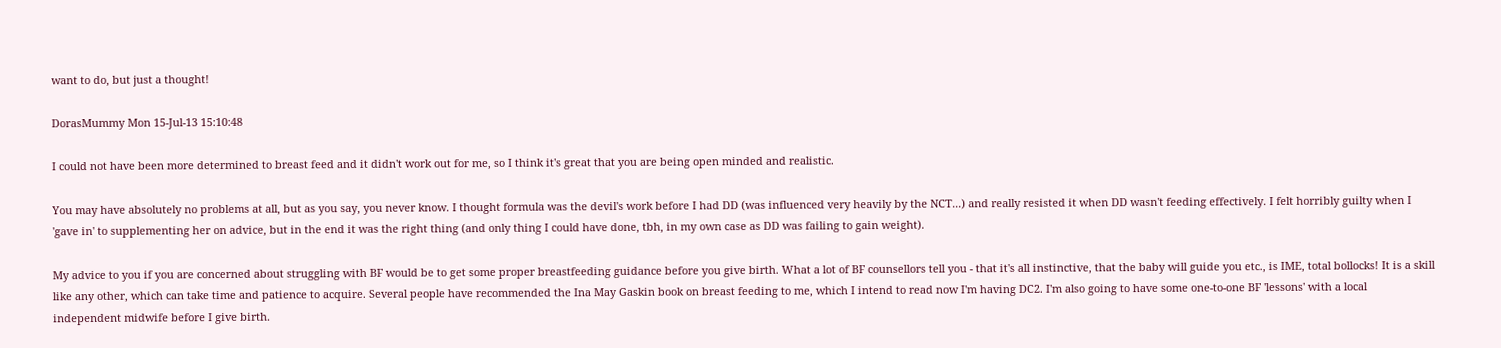want to do, but just a thought!

DorasMummy Mon 15-Jul-13 15:10:48

I could not have been more determined to breast feed and it didn't work out for me, so I think it's great that you are being open minded and realistic.

You may have absolutely no problems at all, but as you say, you never know. I thought formula was the devil's work before I had DD (was influenced very heavily by the NCT...) and really resisted it when DD wasn't feeding effectively. I felt horribly guilty when I 'gave in' to supplementing her on advice, but in the end it was the right thing (and only thing I could have done, tbh, in my own case as DD was failing to gain weight).

My advice to you if you are concerned about struggling with BF would be to get some proper breastfeeding guidance before you give birth. What a lot of BF counsellors tell you - that it's all instinctive, that the baby will guide you etc., is IME, total bollocks! It is a skill like any other, which can take time and patience to acquire. Several people have recommended the Ina May Gaskin book on breast feeding to me, which I intend to read now I'm having DC2. I'm also going to have some one-to-one BF 'lessons' with a local independent midwife before I give birth.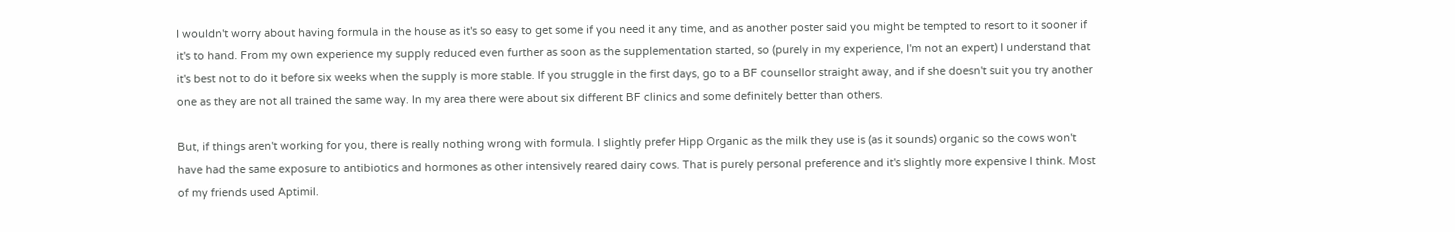I wouldn't worry about having formula in the house as it's so easy to get some if you need it any time, and as another poster said you might be tempted to resort to it sooner if it's to hand. From my own experience my supply reduced even further as soon as the supplementation started, so (purely in my experience, I'm not an expert) I understand that it's best not to do it before six weeks when the supply is more stable. If you struggle in the first days, go to a BF counsellor straight away, and if she doesn't suit you try another one as they are not all trained the same way. In my area there were about six different BF clinics and some definitely better than others.

But, if things aren't working for you, there is really nothing wrong with formula. I slightly prefer Hipp Organic as the milk they use is (as it sounds) organic so the cows won't have had the same exposure to antibiotics and hormones as other intensively reared dairy cows. That is purely personal preference and it's slightly more expensive I think. Most of my friends used Aptimil.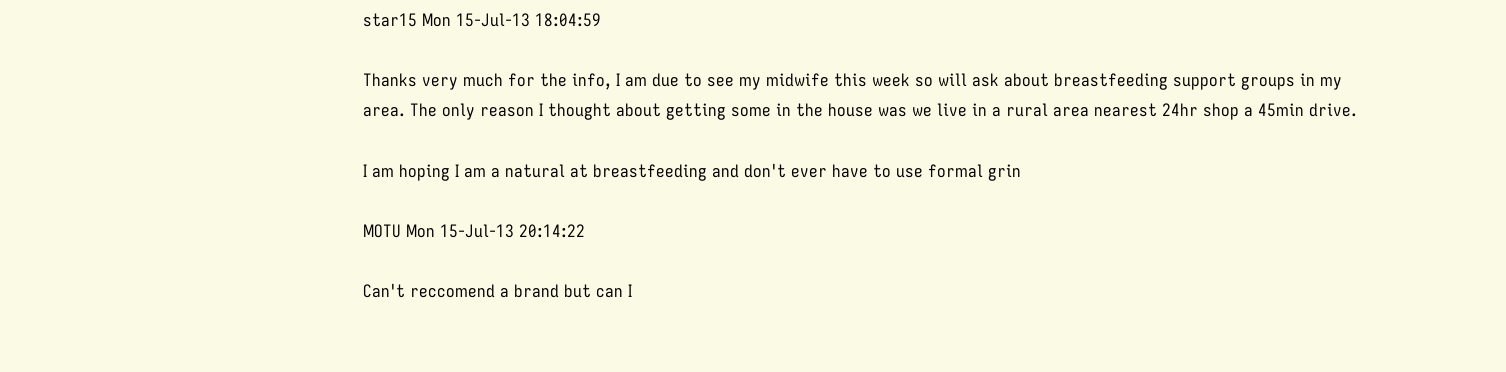star15 Mon 15-Jul-13 18:04:59

Thanks very much for the info, I am due to see my midwife this week so will ask about breastfeeding support groups in my area. The only reason I thought about getting some in the house was we live in a rural area nearest 24hr shop a 45min drive.

I am hoping I am a natural at breastfeeding and don't ever have to use formal grin

MOTU Mon 15-Jul-13 20:14:22

Can't reccomend a brand but can I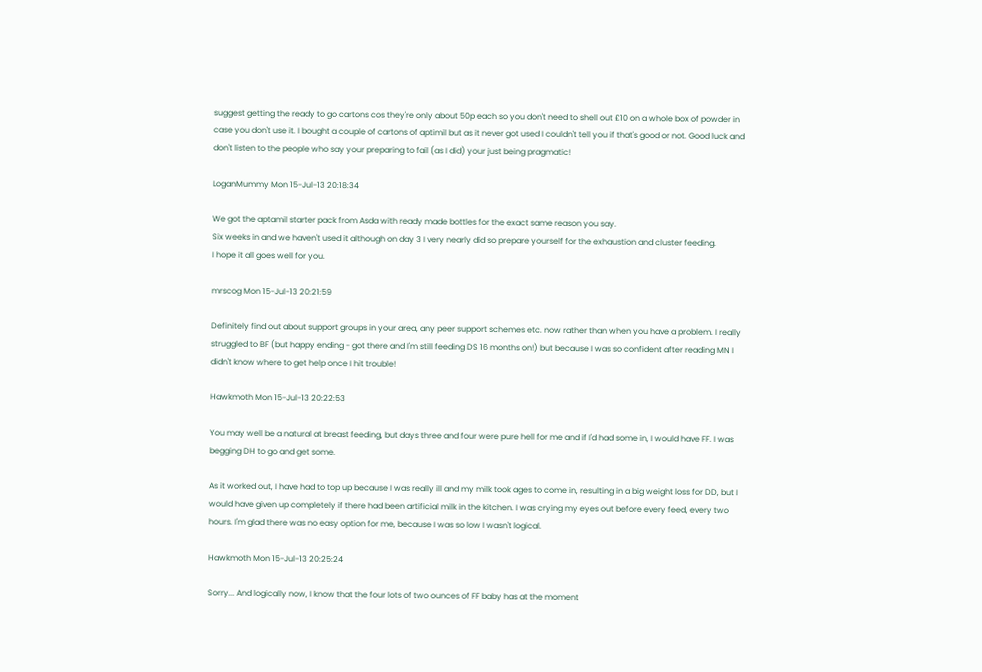suggest getting the ready to go cartons cos they're only about 50p each so you don't need to shell out £10 on a whole box of powder in case you don't use it. I bought a couple of cartons of aptimil but as it never got used I couldn't tell you if that's good or not. Good luck and don't listen to the people who say your preparing to fail (as I did) your just being pragmatic!

LoganMummy Mon 15-Jul-13 20:18:34

We got the aptamil starter pack from Asda with ready made bottles for the exact same reason you say.
Six weeks in and we haven't used it although on day 3 I very nearly did so prepare yourself for the exhaustion and cluster feeding.
I hope it all goes well for you.

mrscog Mon 15-Jul-13 20:21:59

Definitely find out about support groups in your area, any peer support schemes etc. now rather than when you have a problem. I really struggled to BF (but happy ending - got there and I'm still feeding DS 16 months on!) but because I was so confident after reading MN I didn't know where to get help once I hit trouble!

Hawkmoth Mon 15-Jul-13 20:22:53

You may well be a natural at breast feeding, but days three and four were pure hell for me and if I'd had some in, I would have FF. I was begging DH to go and get some.

As it worked out, I have had to top up because I was really ill and my milk took ages to come in, resulting in a big weight loss for DD, but I would have given up completely if there had been artificial milk in the kitchen. I was crying my eyes out before every feed, every two hours. I'm glad there was no easy option for me, because I was so low I wasn't logical.

Hawkmoth Mon 15-Jul-13 20:25:24

Sorry... And logically now, I know that the four lots of two ounces of FF baby has at the moment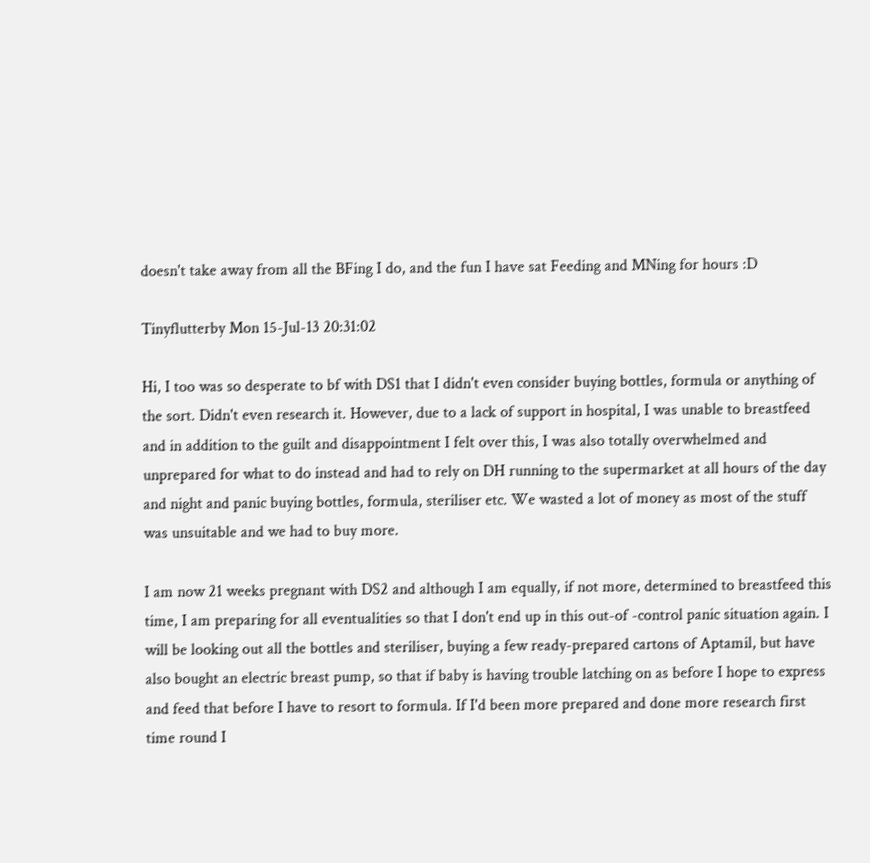doesn't take away from all the BFing I do, and the fun I have sat Feeding and MNing for hours :D

Tinyflutterby Mon 15-Jul-13 20:31:02

Hi, I too was so desperate to bf with DS1 that I didn't even consider buying bottles, formula or anything of the sort. Didn't even research it. However, due to a lack of support in hospital, I was unable to breastfeed and in addition to the guilt and disappointment I felt over this, I was also totally overwhelmed and unprepared for what to do instead and had to rely on DH running to the supermarket at all hours of the day and night and panic buying bottles, formula, steriliser etc. We wasted a lot of money as most of the stuff was unsuitable and we had to buy more.

I am now 21 weeks pregnant with DS2 and although I am equally, if not more, determined to breastfeed this time, I am preparing for all eventualities so that I don't end up in this out-of -control panic situation again. I will be looking out all the bottles and steriliser, buying a few ready-prepared cartons of Aptamil, but have also bought an electric breast pump, so that if baby is having trouble latching on as before I hope to express and feed that before I have to resort to formula. If I'd been more prepared and done more research first time round I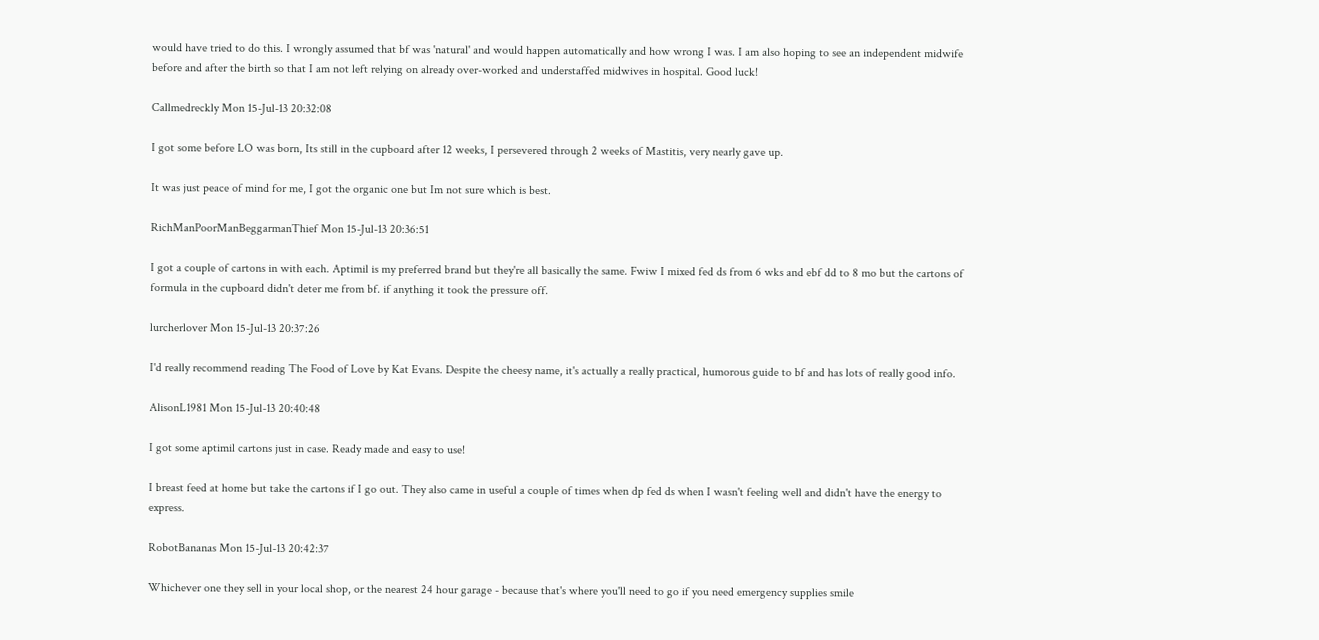would have tried to do this. I wrongly assumed that bf was 'natural' and would happen automatically and how wrong I was. I am also hoping to see an independent midwife before and after the birth so that I am not left relying on already over-worked and understaffed midwives in hospital. Good luck!

Callmedreckly Mon 15-Jul-13 20:32:08

I got some before LO was born, Its still in the cupboard after 12 weeks, I persevered through 2 weeks of Mastitis, very nearly gave up.

It was just peace of mind for me, I got the organic one but Im not sure which is best.

RichManPoorManBeggarmanThief Mon 15-Jul-13 20:36:51

I got a couple of cartons in with each. Aptimil is my preferred brand but they're all basically the same. Fwiw I mixed fed ds from 6 wks and ebf dd to 8 mo but the cartons of formula in the cupboard didn't deter me from bf. if anything it took the pressure off.

lurcherlover Mon 15-Jul-13 20:37:26

I'd really recommend reading The Food of Love by Kat Evans. Despite the cheesy name, it's actually a really practical, humorous guide to bf and has lots of really good info.

AlisonL1981 Mon 15-Jul-13 20:40:48

I got some aptimil cartons just in case. Ready made and easy to use!

I breast feed at home but take the cartons if I go out. They also came in useful a couple of times when dp fed ds when I wasn't feeling well and didn't have the energy to express.

RobotBananas Mon 15-Jul-13 20:42:37

Whichever one they sell in your local shop, or the nearest 24 hour garage - because that's where you'll need to go if you need emergency supplies smile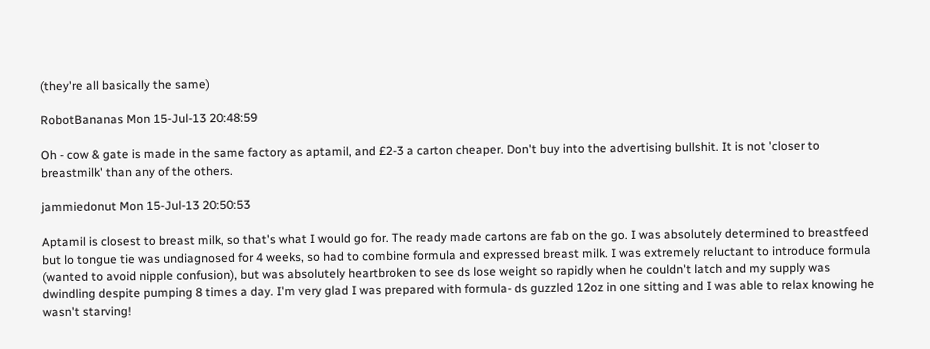(they're all basically the same)

RobotBananas Mon 15-Jul-13 20:48:59

Oh - cow & gate is made in the same factory as aptamil, and £2-3 a carton cheaper. Don't buy into the advertising bullshit. It is not 'closer to breastmilk' than any of the others.

jammiedonut Mon 15-Jul-13 20:50:53

Aptamil is closest to breast milk, so that's what I would go for. The ready made cartons are fab on the go. I was absolutely determined to breastfeed but lo tongue tie was undiagnosed for 4 weeks, so had to combine formula and expressed breast milk. I was extremely reluctant to introduce formula (wanted to avoid nipple confusion), but was absolutely heartbroken to see ds lose weight so rapidly when he couldn't latch and my supply was dwindling despite pumping 8 times a day. I'm very glad I was prepared with formula- ds guzzled 12oz in one sitting and I was able to relax knowing he wasn't starving!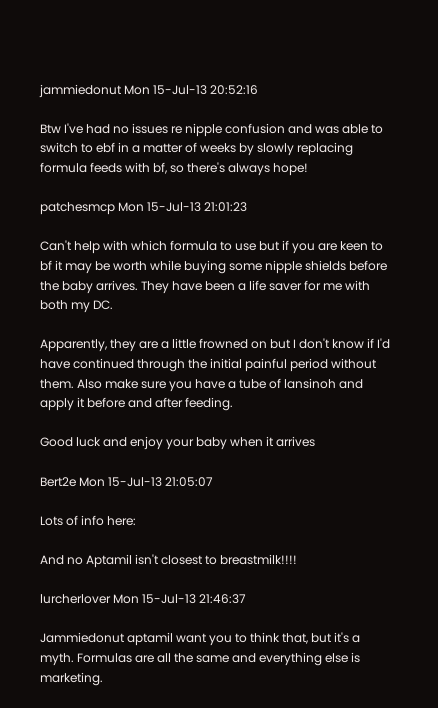jammiedonut Mon 15-Jul-13 20:52:16

Btw I've had no issues re nipple confusion and was able to switch to ebf in a matter of weeks by slowly replacing formula feeds with bf, so there's always hope!

patchesmcp Mon 15-Jul-13 21:01:23

Can't help with which formula to use but if you are keen to bf it may be worth while buying some nipple shields before the baby arrives. They have been a life saver for me with both my DC.

Apparently, they are a little frowned on but I don't know if I'd have continued through the initial painful period without them. Also make sure you have a tube of lansinoh and apply it before and after feeding.

Good luck and enjoy your baby when it arrives

Bert2e Mon 15-Jul-13 21:05:07

Lots of info here:

And no Aptamil isn't closest to breastmilk!!!!

lurcherlover Mon 15-Jul-13 21:46:37

Jammiedonut aptamil want you to think that, but it's a myth. Formulas are all the same and everything else is marketing.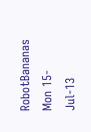RobotBananas Mon 15-Jul-13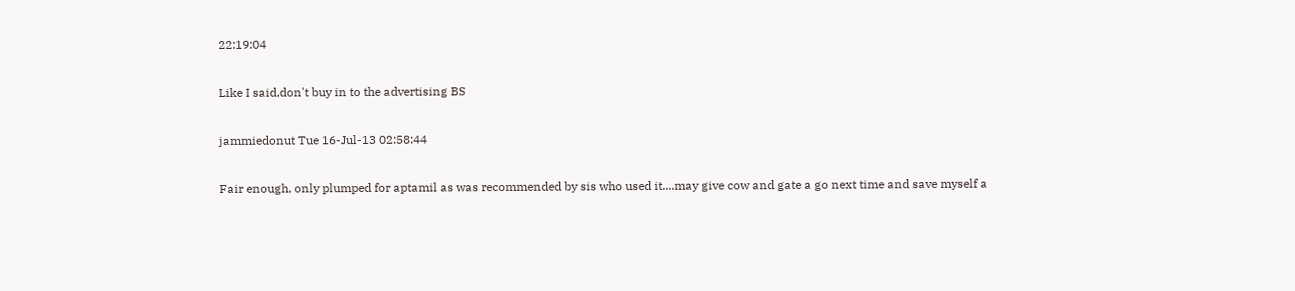22:19:04

Like I said,don't buy in to the advertising BS

jammiedonut Tue 16-Jul-13 02:58:44

Fair enough, only plumped for aptamil as was recommended by sis who used it....may give cow and gate a go next time and save myself a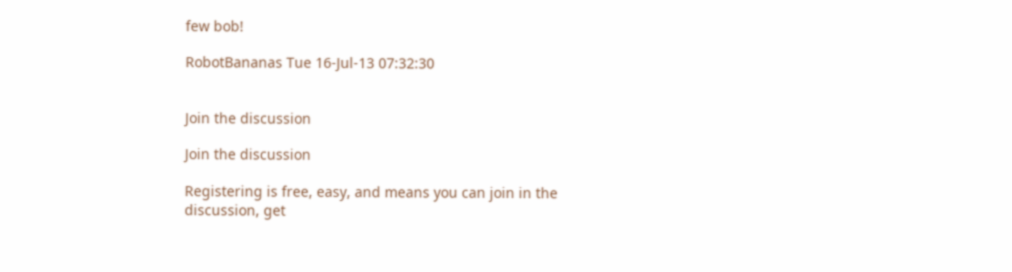few bob!

RobotBananas Tue 16-Jul-13 07:32:30


Join the discussion

Join the discussion

Registering is free, easy, and means you can join in the discussion, get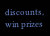discounts, win prizes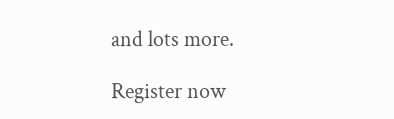and lots more.

Register now